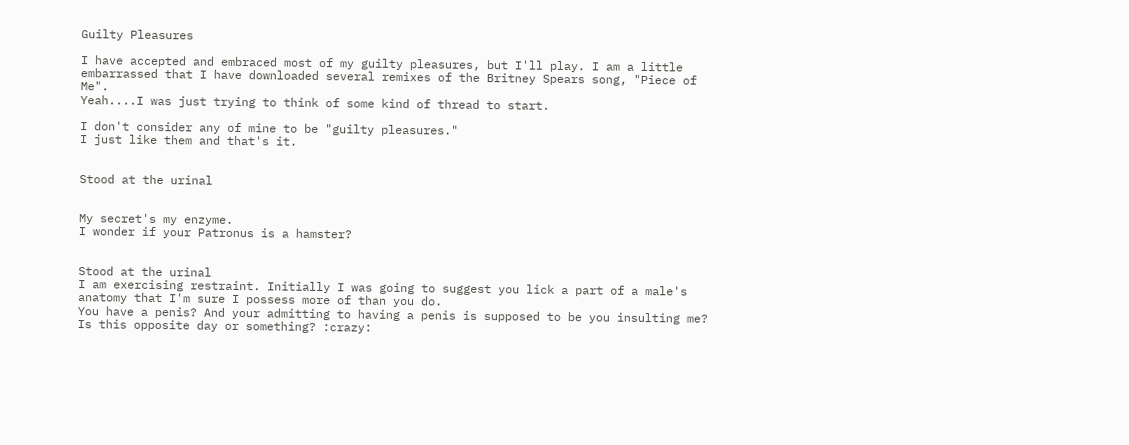Guilty Pleasures

I have accepted and embraced most of my guilty pleasures, but I'll play. I am a little embarrassed that I have downloaded several remixes of the Britney Spears song, "Piece of Me".
Yeah....I was just trying to think of some kind of thread to start.

I don't consider any of mine to be "guilty pleasures."
I just like them and that's it.


Stood at the urinal


My secret's my enzyme.
I wonder if your Patronus is a hamster?


Stood at the urinal
I am exercising restraint. Initially I was going to suggest you lick a part of a male's anatomy that I'm sure I possess more of than you do.
You have a penis? And your admitting to having a penis is supposed to be you insulting me? Is this opposite day or something? :crazy: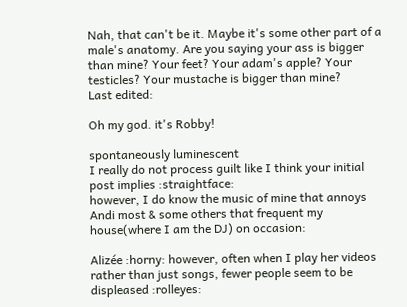Nah, that can't be it. Maybe it's some other part of a male's anatomy. Are you saying your ass is bigger than mine? Your feet? Your adam's apple? Your testicles? Your mustache is bigger than mine?
Last edited:

Oh my god. it's Robby!

spontaneously luminescent
I really do not process guilt like I think your initial post implies :straightface:
however, I do know the music of mine that annoys Andi most & some others that frequent my house(where I am the DJ) on occasion:

Alizée :horny: however, often when I play her videos rather than just songs, fewer people seem to be displeased :rolleyes: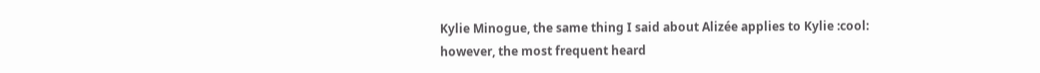Kylie Minogue, the same thing I said about Alizée applies to Kylie :cool:
however, the most frequent heard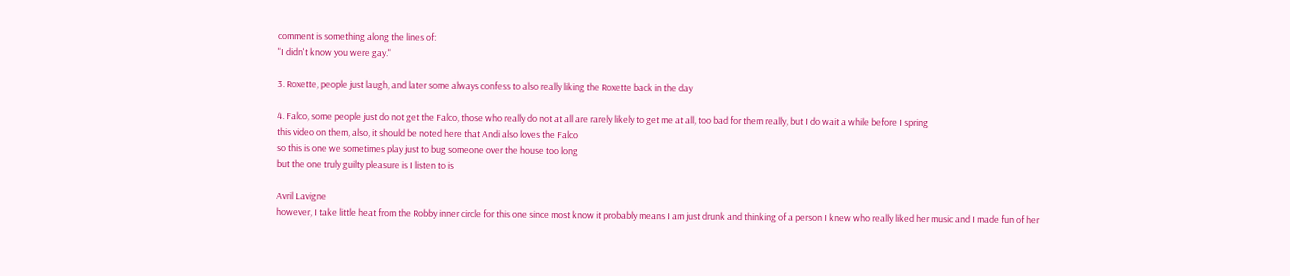comment is something along the lines of:
"I didn't know you were gay."

3. Roxette, people just laugh, and later some always confess to also really liking the Roxette back in the day

4. Falco, some people just do not get the Falco, those who really do not at all are rarely likely to get me at all, too bad for them really, but I do wait a while before I spring
this video on them, also, it should be noted here that Andi also loves the Falco
so this is one we sometimes play just to bug someone over the house too long
but the one truly guilty pleasure is I listen to is

Avril Lavigne
however, I take little heat from the Robby inner circle for this one since most know it probably means I am just drunk and thinking of a person I knew who really liked her music and I made fun of her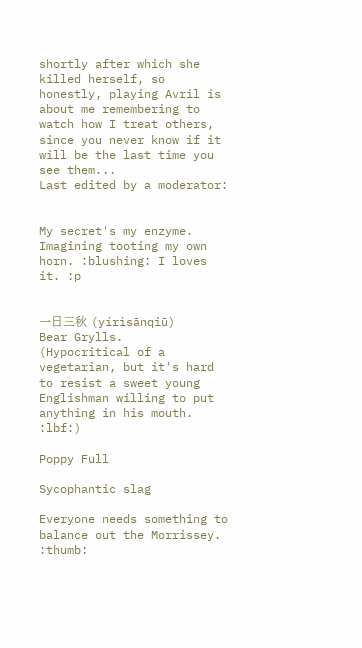shortly after which she killed herself, so honestly, playing Avril is about me remembering to watch how I treat others, since you never know if it will be the last time you see them...
Last edited by a moderator:


My secret's my enzyme.
Imagining tooting my own horn. :blushing: I loves it. :p


一日三秋 (yírìsānqiū)
Bear Grylls.
(Hypocritical of a vegetarian, but it's hard to resist a sweet young Englishman willing to put anything in his mouth. :lbf:)

Poppy Full

Sycophantic slag

Everyone needs something to balance out the Morrissey. :thumb: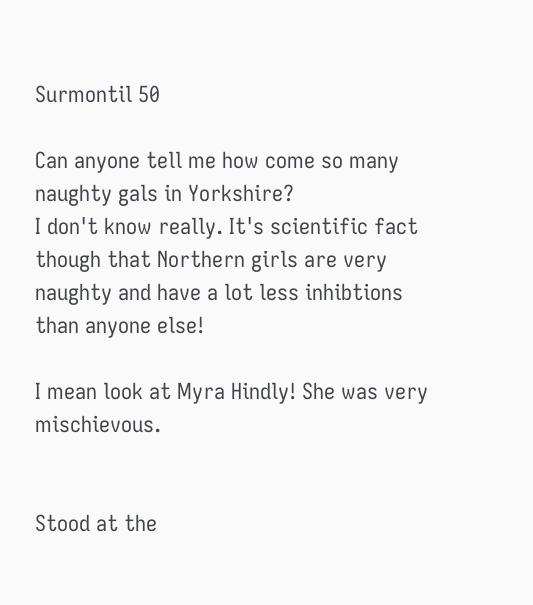Surmontil 50

Can anyone tell me how come so many naughty gals in Yorkshire?
I don't know really. It's scientific fact though that Northern girls are very naughty and have a lot less inhibtions than anyone else!

I mean look at Myra Hindly! She was very mischievous.


Stood at the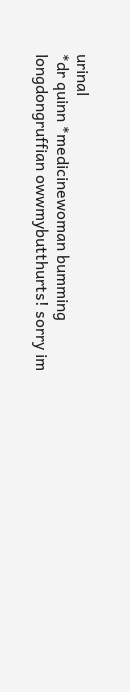urinal
*dr quinn *medicinewoman bumming longdongruffian owwmybutthurts! sorry im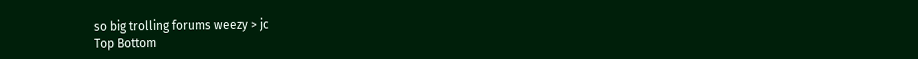so big trolling forums weezy > jc
Top Bottom